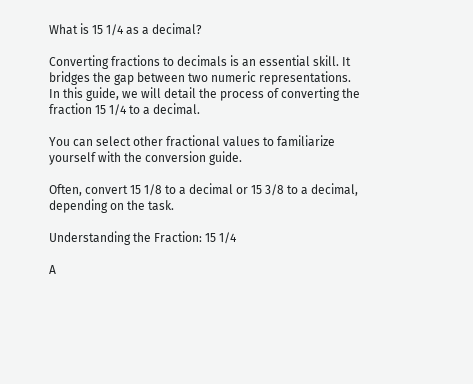What is 15 1/4 as a decimal?

Converting fractions to decimals is an essential skill. It bridges the gap between two numeric representations. In this guide, we will detail the process of converting the fraction 15 1/4 to a decimal.

You can select other fractional values to familiarize yourself with the conversion guide.

Often, convert 15 1/8 to a decimal or 15 3/8 to a decimal, depending on the task.

Understanding the Fraction: 15 1/4

A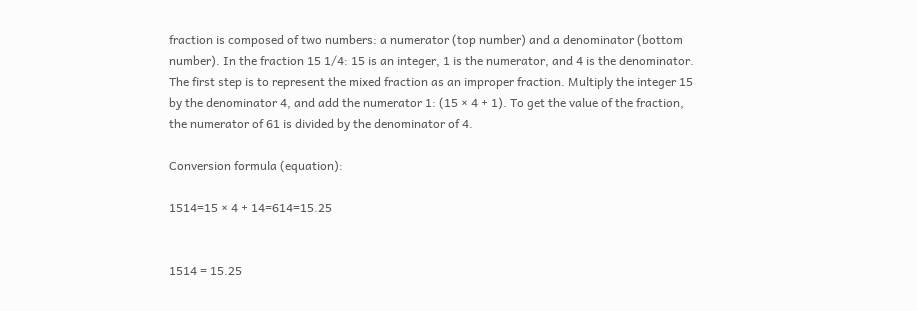fraction is composed of two numbers: a numerator (top number) and a denominator (bottom number). In the fraction 15 1/4: 15 is an integer, 1 is the numerator, and 4 is the denominator. The first step is to represent the mixed fraction as an improper fraction. Multiply the integer 15 by the denominator 4, and add the numerator 1: (15 × 4 + 1). To get the value of the fraction, the numerator of 61 is divided by the denominator of 4.

Conversion formula (equation):

1514=15 × 4 + 14=614=15.25


1514 = 15.25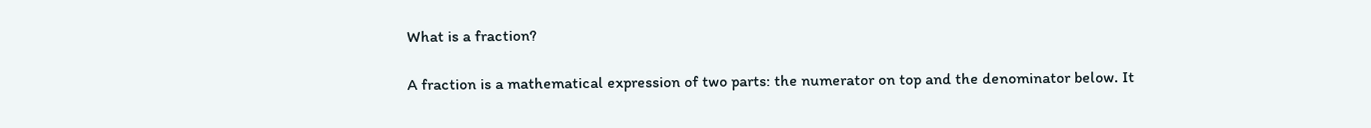What is a fraction?

A fraction is a mathematical expression of two parts: the numerator on top and the denominator below. It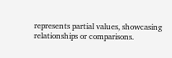represents partial values, showcasing relationships or comparisons.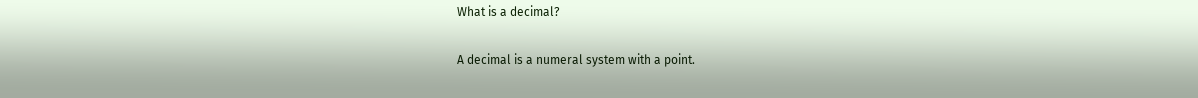What is a decimal?

A decimal is a numeral system with a point.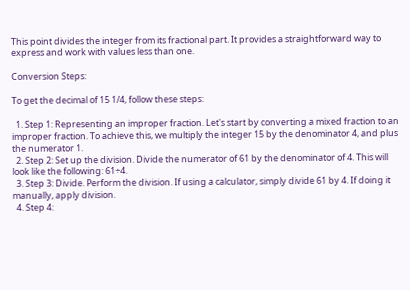This point divides the integer from its fractional part. It provides a straightforward way to express and work with values less than one.

Conversion Steps:

To get the decimal of 15 1/4, follow these steps:

  1. Step 1: Representing an improper fraction. Let's start by converting a mixed fraction to an improper fraction. To achieve this, we multiply the integer 15 by the denominator 4, and plus the numerator 1.
  2. Step 2: Set up the division. Divide the numerator of 61 by the denominator of 4. This will look like the following: 61÷4.
  3. Step 3: Divide. Perform the division. If using a calculator, simply divide 61 by 4. If doing it manually, apply division.
  4. Step 4: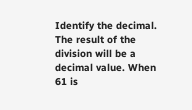Identify the decimal. The result of the division will be a decimal value. When 61 is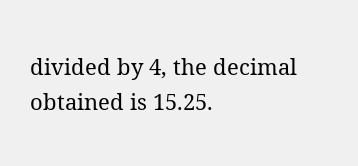divided by 4, the decimal obtained is 15.25.